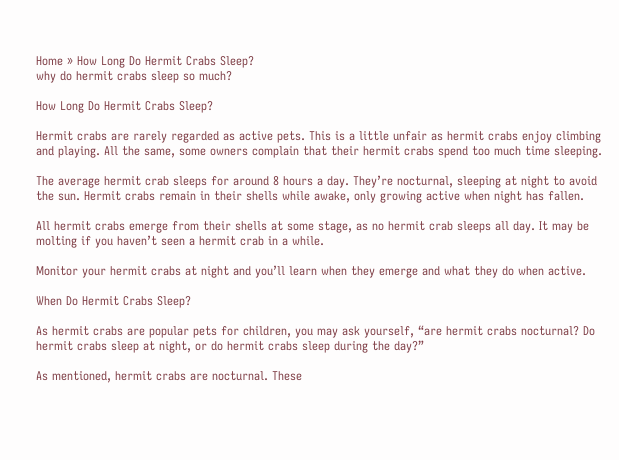Home » How Long Do Hermit Crabs Sleep?
why do hermit crabs sleep so much?

How Long Do Hermit Crabs Sleep?

Hermit crabs are rarely regarded as active pets. This is a little unfair as hermit crabs enjoy climbing and playing. All the same, some owners complain that their hermit crabs spend too much time sleeping.

The average hermit crab sleeps for around 8 hours a day. They’re nocturnal, sleeping at night to avoid the sun. Hermit crabs remain in their shells while awake, only growing active when night has fallen.

All hermit crabs emerge from their shells at some stage, as no hermit crab sleeps all day. It may be molting if you haven’t seen a hermit crab in a while.

Monitor your hermit crabs at night and you’ll learn when they emerge and what they do when active.

When Do Hermit Crabs Sleep?

As hermit crabs are popular pets for children, you may ask yourself, “are hermit crabs nocturnal? Do hermit crabs sleep at night, or do hermit crabs sleep during the day?”

As mentioned, hermit crabs are nocturnal. These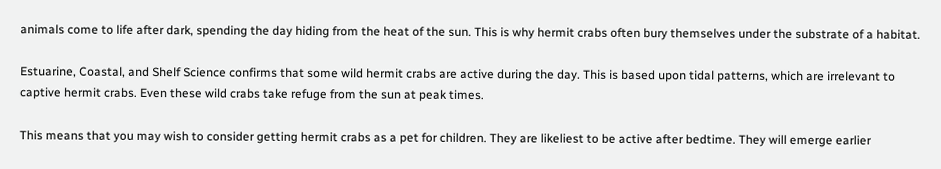animals come to life after dark, spending the day hiding from the heat of the sun. This is why hermit crabs often bury themselves under the substrate of a habitat.

Estuarine, Coastal, and Shelf Science confirms that some wild hermit crabs are active during the day. This is based upon tidal patterns, which are irrelevant to captive hermit crabs. Even these wild crabs take refuge from the sun at peak times.

This means that you may wish to consider getting hermit crabs as a pet for children. They are likeliest to be active after bedtime. They will emerge earlier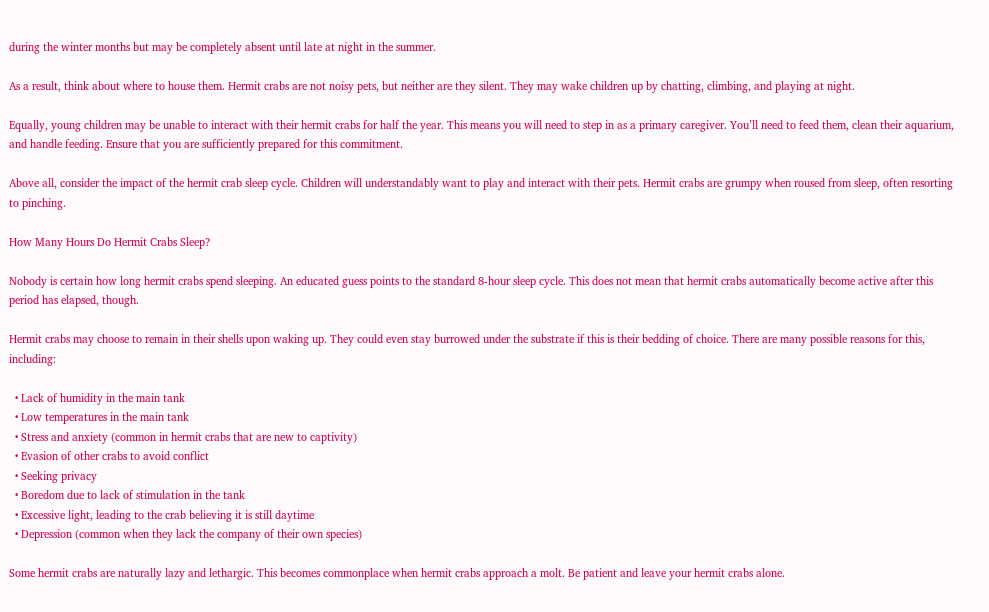during the winter months but may be completely absent until late at night in the summer.

As a result, think about where to house them. Hermit crabs are not noisy pets, but neither are they silent. They may wake children up by chatting, climbing, and playing at night.

Equally, young children may be unable to interact with their hermit crabs for half the year. This means you will need to step in as a primary caregiver. You’ll need to feed them, clean their aquarium, and handle feeding. Ensure that you are sufficiently prepared for this commitment.

Above all, consider the impact of the hermit crab sleep cycle. Children will understandably want to play and interact with their pets. Hermit crabs are grumpy when roused from sleep, often resorting to pinching.

How Many Hours Do Hermit Crabs Sleep?

Nobody is certain how long hermit crabs spend sleeping. An educated guess points to the standard 8-hour sleep cycle. This does not mean that hermit crabs automatically become active after this period has elapsed, though.

Hermit crabs may choose to remain in their shells upon waking up. They could even stay burrowed under the substrate if this is their bedding of choice. There are many possible reasons for this, including:

  • Lack of humidity in the main tank
  • Low temperatures in the main tank
  • Stress and anxiety (common in hermit crabs that are new to captivity)
  • Evasion of other crabs to avoid conflict
  • Seeking privacy
  • Boredom due to lack of stimulation in the tank
  • Excessive light, leading to the crab believing it is still daytime
  • Depression (common when they lack the company of their own species)

Some hermit crabs are naturally lazy and lethargic. This becomes commonplace when hermit crabs approach a molt. Be patient and leave your hermit crabs alone.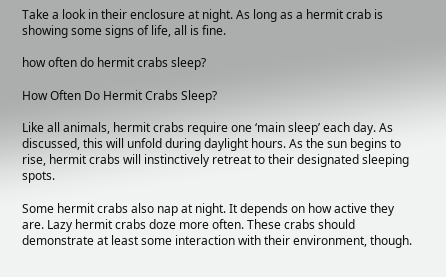Take a look in their enclosure at night. As long as a hermit crab is showing some signs of life, all is fine.

how often do hermit crabs sleep?

How Often Do Hermit Crabs Sleep?

Like all animals, hermit crabs require one ‘main sleep’ each day. As discussed, this will unfold during daylight hours. As the sun begins to rise, hermit crabs will instinctively retreat to their designated sleeping spots.

Some hermit crabs also nap at night. It depends on how active they are. Lazy hermit crabs doze more often. These crabs should demonstrate at least some interaction with their environment, though.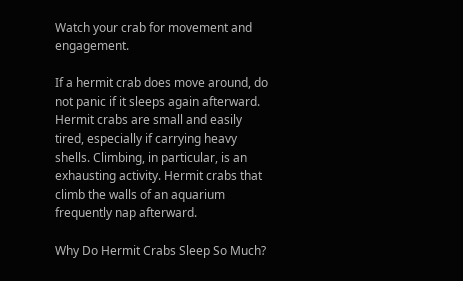Watch your crab for movement and engagement.

If a hermit crab does move around, do not panic if it sleeps again afterward. Hermit crabs are small and easily tired, especially if carrying heavy shells. Climbing, in particular, is an exhausting activity. Hermit crabs that climb the walls of an aquarium frequently nap afterward.

Why Do Hermit Crabs Sleep So Much?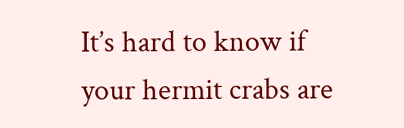It’s hard to know if your hermit crabs are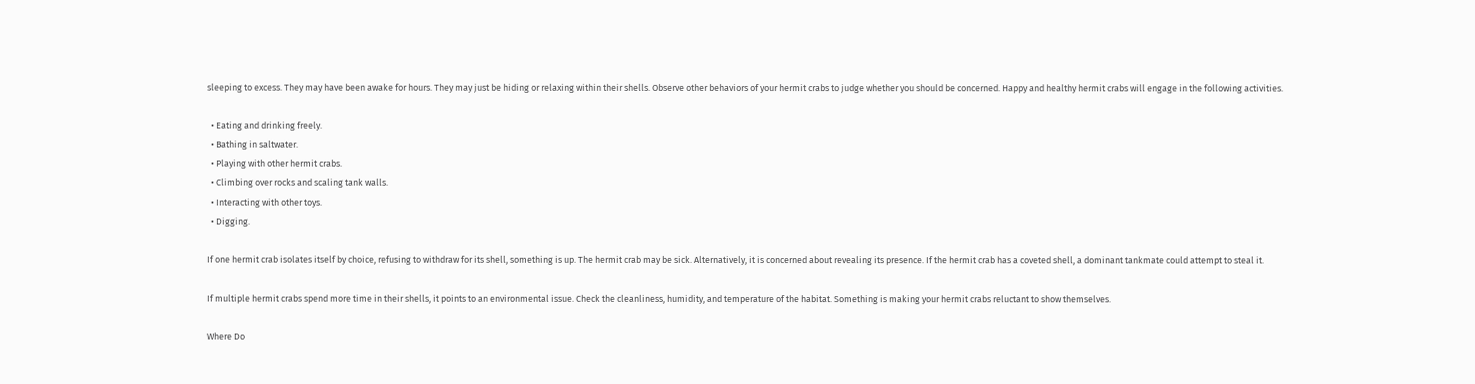sleeping to excess. They may have been awake for hours. They may just be hiding or relaxing within their shells. Observe other behaviors of your hermit crabs to judge whether you should be concerned. Happy and healthy hermit crabs will engage in the following activities.

  • Eating and drinking freely.
  • Bathing in saltwater.
  • Playing with other hermit crabs.
  • Climbing over rocks and scaling tank walls.
  • Interacting with other toys.
  • Digging.

If one hermit crab isolates itself by choice, refusing to withdraw for its shell, something is up. The hermit crab may be sick. Alternatively, it is concerned about revealing its presence. If the hermit crab has a coveted shell, a dominant tankmate could attempt to steal it.

If multiple hermit crabs spend more time in their shells, it points to an environmental issue. Check the cleanliness, humidity, and temperature of the habitat. Something is making your hermit crabs reluctant to show themselves.

Where Do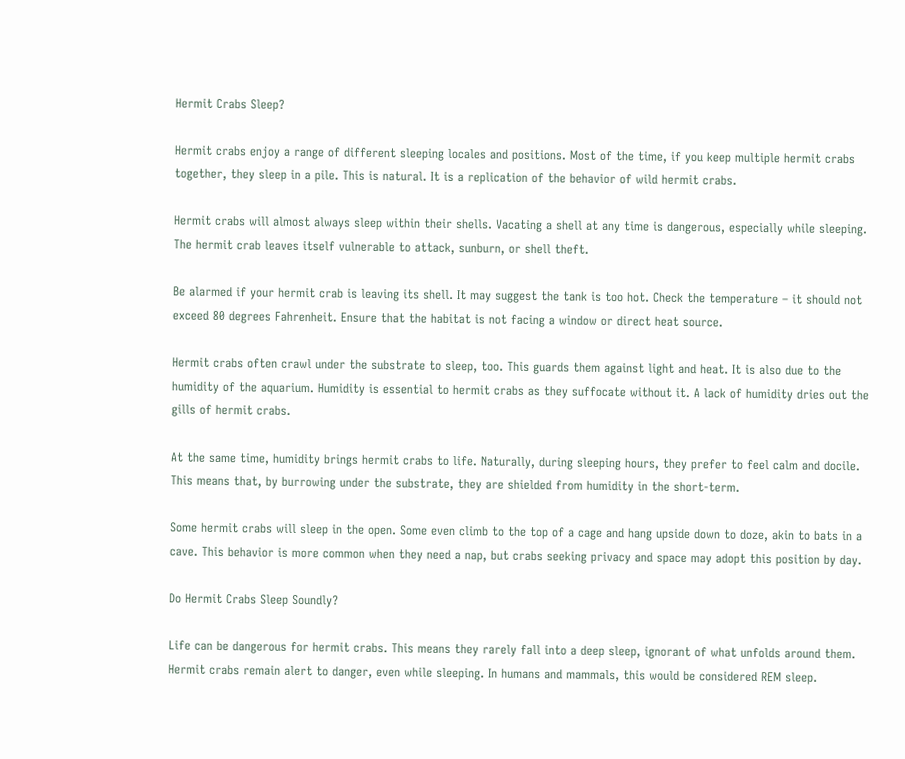Hermit Crabs Sleep?

Hermit crabs enjoy a range of different sleeping locales and positions. Most of the time, if you keep multiple hermit crabs together, they sleep in a pile. This is natural. It is a replication of the behavior of wild hermit crabs.

Hermit crabs will almost always sleep within their shells. Vacating a shell at any time is dangerous, especially while sleeping. The hermit crab leaves itself vulnerable to attack, sunburn, or shell theft.

Be alarmed if your hermit crab is leaving its shell. It may suggest the tank is too hot. Check the temperature – it should not exceed 80 degrees Fahrenheit. Ensure that the habitat is not facing a window or direct heat source.

Hermit crabs often crawl under the substrate to sleep, too. This guards them against light and heat. It is also due to the humidity of the aquarium. Humidity is essential to hermit crabs as they suffocate without it. A lack of humidity dries out the gills of hermit crabs.

At the same time, humidity brings hermit crabs to life. Naturally, during sleeping hours, they prefer to feel calm and docile. This means that, by burrowing under the substrate, they are shielded from humidity in the short-term.

Some hermit crabs will sleep in the open. Some even climb to the top of a cage and hang upside down to doze, akin to bats in a cave. This behavior is more common when they need a nap, but crabs seeking privacy and space may adopt this position by day.

Do Hermit Crabs Sleep Soundly?

Life can be dangerous for hermit crabs. This means they rarely fall into a deep sleep, ignorant of what unfolds around them. Hermit crabs remain alert to danger, even while sleeping. In humans and mammals, this would be considered REM sleep.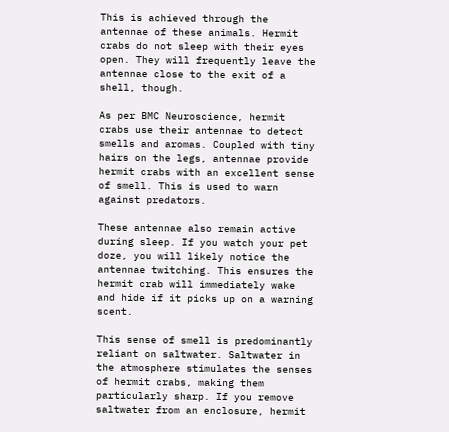This is achieved through the antennae of these animals. Hermit crabs do not sleep with their eyes open. They will frequently leave the antennae close to the exit of a shell, though.

As per BMC Neuroscience, hermit crabs use their antennae to detect smells and aromas. Coupled with tiny hairs on the legs, antennae provide hermit crabs with an excellent sense of smell. This is used to warn against predators.

These antennae also remain active during sleep. If you watch your pet doze, you will likely notice the antennae twitching. This ensures the hermit crab will immediately wake and hide if it picks up on a warning scent.

This sense of smell is predominantly reliant on saltwater. Saltwater in the atmosphere stimulates the senses of hermit crabs, making them particularly sharp. If you remove saltwater from an enclosure, hermit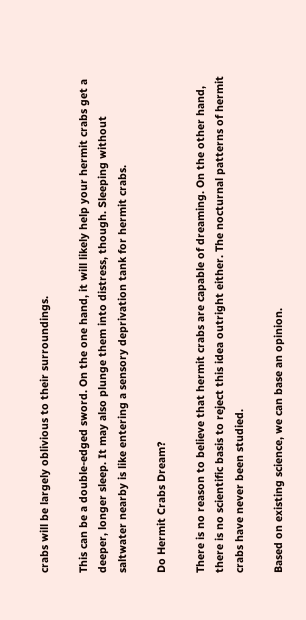crabs will be largely oblivious to their surroundings.

This can be a double-edged sword. On the one hand, it will likely help your hermit crabs get a deeper, longer sleep. It may also plunge them into distress, though. Sleeping without saltwater nearby is like entering a sensory deprivation tank for hermit crabs.

Do Hermit Crabs Dream?

There is no reason to believe that hermit crabs are capable of dreaming. On the other hand, there is no scientific basis to reject this idea outright either. The nocturnal patterns of hermit crabs have never been studied.

Based on existing science, we can base an opinion.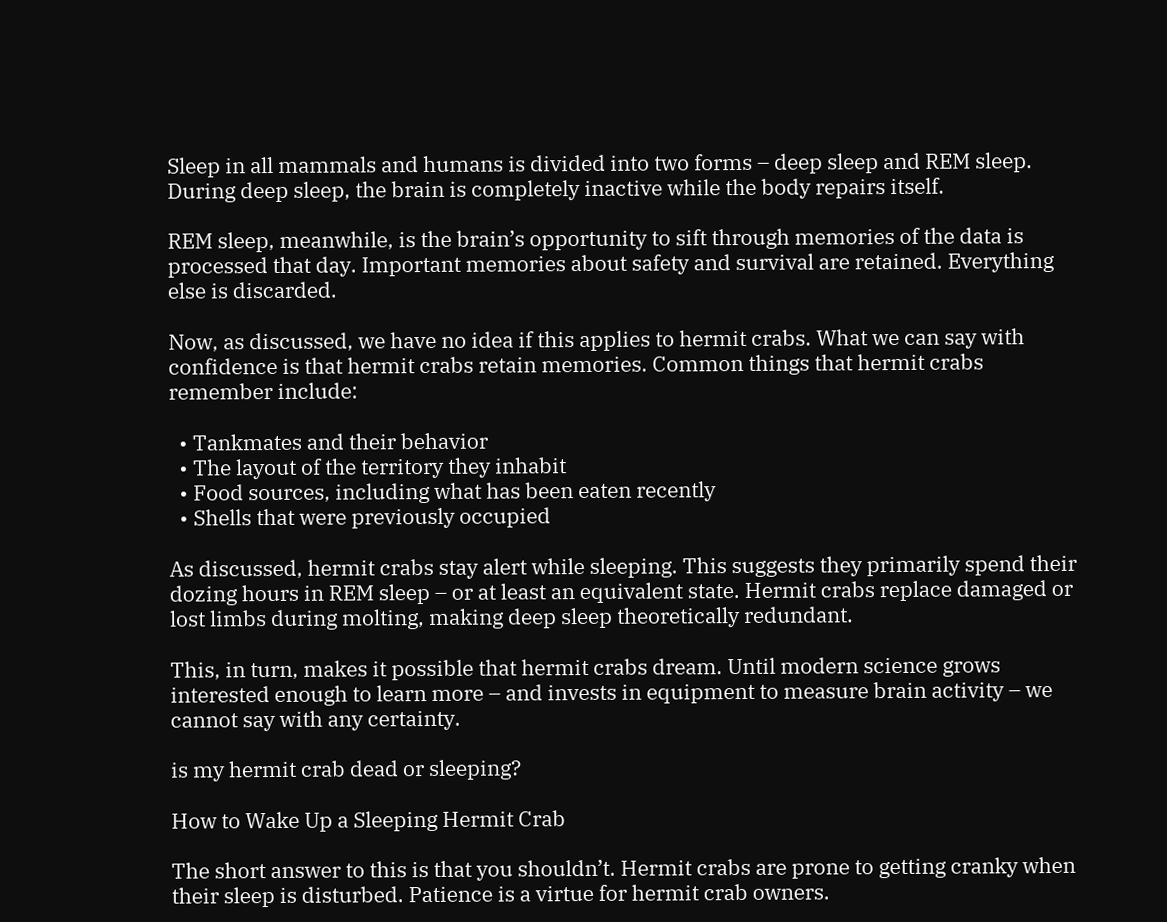Sleep in all mammals and humans is divided into two forms – deep sleep and REM sleep. During deep sleep, the brain is completely inactive while the body repairs itself.

REM sleep, meanwhile, is the brain’s opportunity to sift through memories of the data is processed that day. Important memories about safety and survival are retained. Everything else is discarded.

Now, as discussed, we have no idea if this applies to hermit crabs. What we can say with confidence is that hermit crabs retain memories. Common things that hermit crabs remember include:

  • Tankmates and their behavior
  • The layout of the territory they inhabit
  • Food sources, including what has been eaten recently
  • Shells that were previously occupied

As discussed, hermit crabs stay alert while sleeping. This suggests they primarily spend their dozing hours in REM sleep – or at least an equivalent state. Hermit crabs replace damaged or lost limbs during molting, making deep sleep theoretically redundant.

This, in turn, makes it possible that hermit crabs dream. Until modern science grows interested enough to learn more – and invests in equipment to measure brain activity – we cannot say with any certainty.

is my hermit crab dead or sleeping?

How to Wake Up a Sleeping Hermit Crab

The short answer to this is that you shouldn’t. Hermit crabs are prone to getting cranky when their sleep is disturbed. Patience is a virtue for hermit crab owners.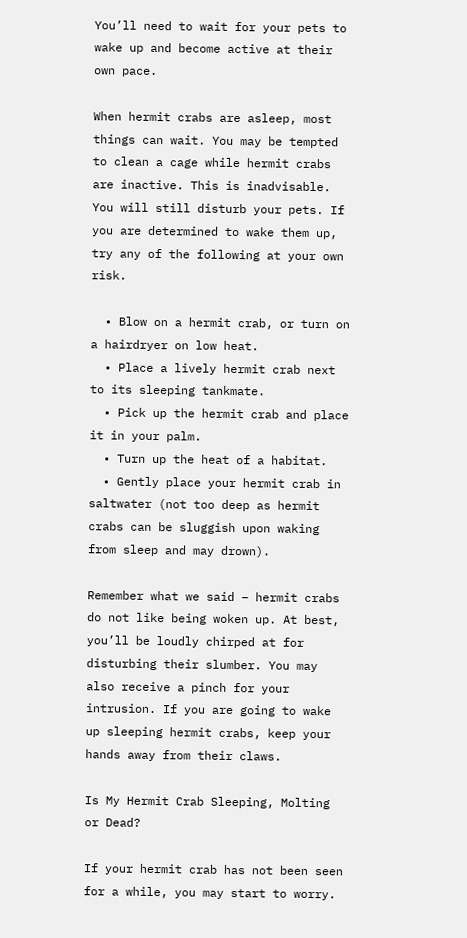You’ll need to wait for your pets to wake up and become active at their own pace.

When hermit crabs are asleep, most things can wait. You may be tempted to clean a cage while hermit crabs are inactive. This is inadvisable. You will still disturb your pets. If you are determined to wake them up, try any of the following at your own risk.

  • Blow on a hermit crab, or turn on a hairdryer on low heat.
  • Place a lively hermit crab next to its sleeping tankmate.
  • Pick up the hermit crab and place it in your palm.
  • Turn up the heat of a habitat.
  • Gently place your hermit crab in saltwater (not too deep as hermit crabs can be sluggish upon waking from sleep and may drown).

Remember what we said – hermit crabs do not like being woken up. At best, you’ll be loudly chirped at for disturbing their slumber. You may also receive a pinch for your intrusion. If you are going to wake up sleeping hermit crabs, keep your hands away from their claws.

Is My Hermit Crab Sleeping, Molting or Dead?

If your hermit crab has not been seen for a while, you may start to worry.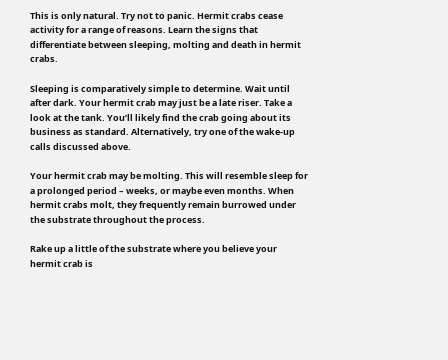This is only natural. Try not to panic. Hermit crabs cease activity for a range of reasons. Learn the signs that differentiate between sleeping, molting and death in hermit crabs.

Sleeping is comparatively simple to determine. Wait until after dark. Your hermit crab may just be a late riser. Take a look at the tank. You’ll likely find the crab going about its business as standard. Alternatively, try one of the wake-up calls discussed above.

Your hermit crab may be molting. This will resemble sleep for a prolonged period – weeks, or maybe even months. When hermit crabs molt, they frequently remain burrowed under the substrate throughout the process.

Rake up a little of the substrate where you believe your hermit crab is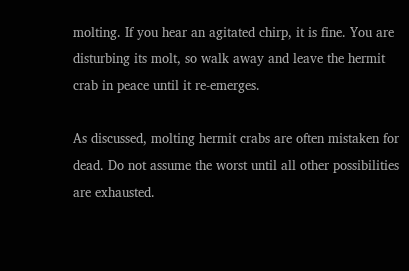molting. If you hear an agitated chirp, it is fine. You are disturbing its molt, so walk away and leave the hermit crab in peace until it re-emerges.

As discussed, molting hermit crabs are often mistaken for dead. Do not assume the worst until all other possibilities are exhausted.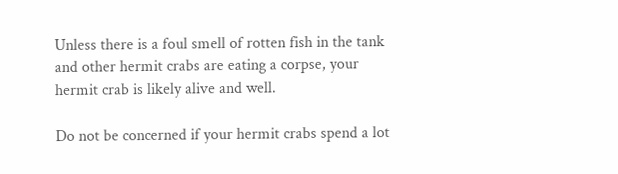Unless there is a foul smell of rotten fish in the tank and other hermit crabs are eating a corpse, your hermit crab is likely alive and well.

Do not be concerned if your hermit crabs spend a lot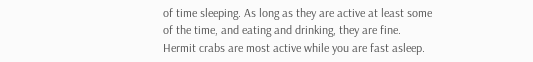of time sleeping. As long as they are active at least some of the time, and eating and drinking, they are fine. Hermit crabs are most active while you are fast asleep.